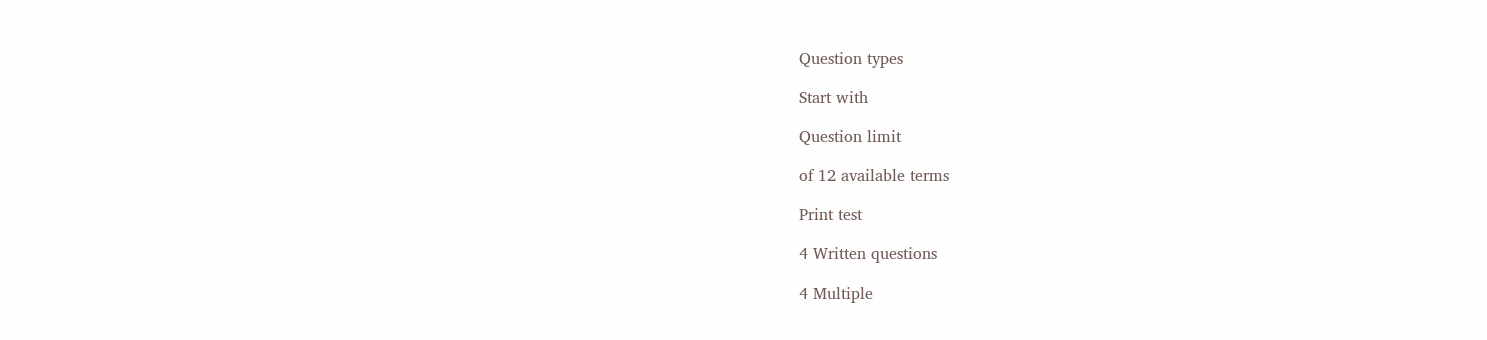Question types

Start with

Question limit

of 12 available terms

Print test

4 Written questions

4 Multiple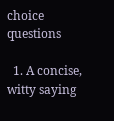choice questions

  1. A concise, witty saying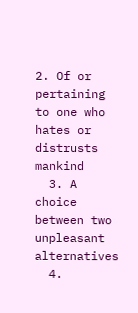2. Of or pertaining to one who hates or distrusts mankind
  3. A choice between two unpleasant alternatives
  4.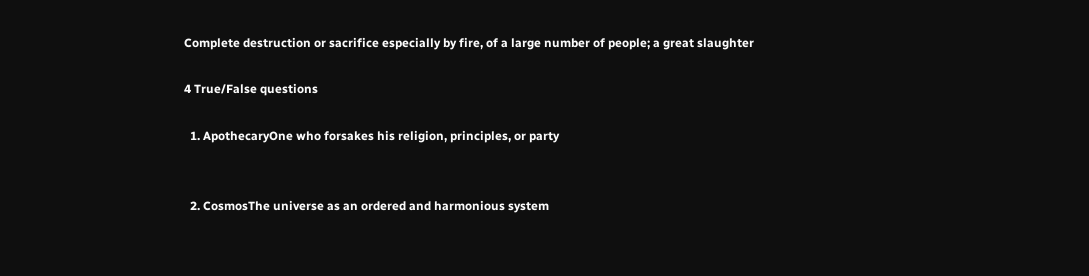Complete destruction or sacrifice especially by fire, of a large number of people; a great slaughter

4 True/False questions

  1. ApothecaryOne who forsakes his religion, principles, or party


  2. CosmosThe universe as an ordered and harmonious system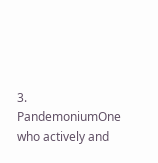3. PandemoniumOne who actively and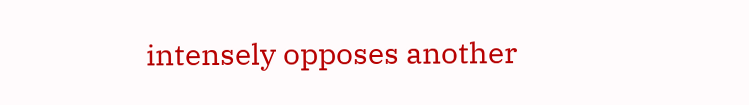intensely opposes another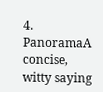4. PanoramaA concise, witty saying